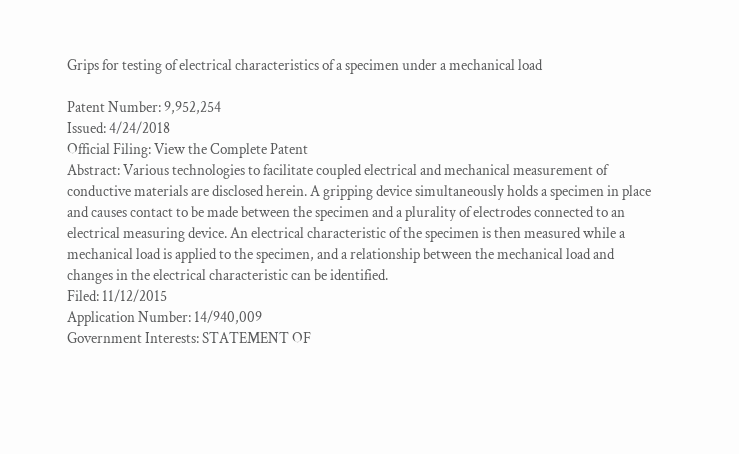Grips for testing of electrical characteristics of a specimen under a mechanical load

Patent Number: 9,952,254
Issued: 4/24/2018
Official Filing: View the Complete Patent
Abstract: Various technologies to facilitate coupled electrical and mechanical measurement of conductive materials are disclosed herein. A gripping device simultaneously holds a specimen in place and causes contact to be made between the specimen and a plurality of electrodes connected to an electrical measuring device. An electrical characteristic of the specimen is then measured while a mechanical load is applied to the specimen, and a relationship between the mechanical load and changes in the electrical characteristic can be identified.
Filed: 11/12/2015
Application Number: 14/940,009
Government Interests: STATEMENT OF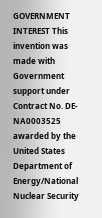GOVERNMENT INTEREST This invention was made with Government support under Contract No. DE-NA0003525 awarded by the United States Department of Energy/National Nuclear Security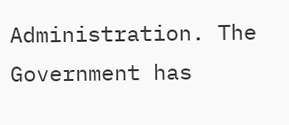Administration. The Government has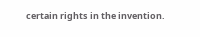certain rights in the invention.